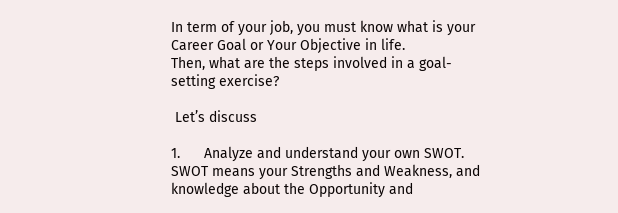In term of your job, you must know what is your Career Goal or Your Objective in life.
Then, what are the steps involved in a goal- setting exercise?

 Let’s discuss

1.      Analyze and understand your own SWOT. SWOT means your Strengths and Weakness, and knowledge about the Opportunity and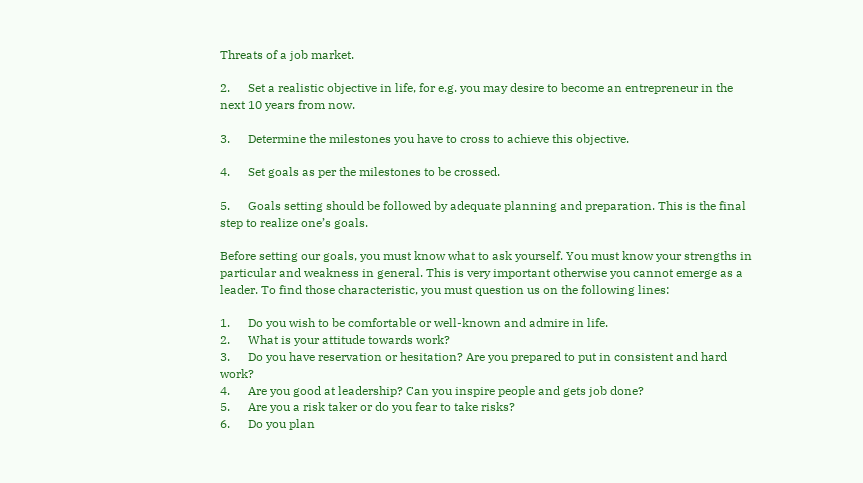Threats of a job market.

2.      Set a realistic objective in life, for e.g. you may desire to become an entrepreneur in the next 10 years from now.

3.      Determine the milestones you have to cross to achieve this objective.

4.      Set goals as per the milestones to be crossed.

5.      Goals setting should be followed by adequate planning and preparation. This is the final step to realize one’s goals.

Before setting our goals, you must know what to ask yourself. You must know your strengths in particular and weakness in general. This is very important otherwise you cannot emerge as a leader. To find those characteristic, you must question us on the following lines:

1.      Do you wish to be comfortable or well-known and admire in life.
2.      What is your attitude towards work?
3.      Do you have reservation or hesitation? Are you prepared to put in consistent and hard work?
4.      Are you good at leadership? Can you inspire people and gets job done?
5.      Are you a risk taker or do you fear to take risks?
6.      Do you plan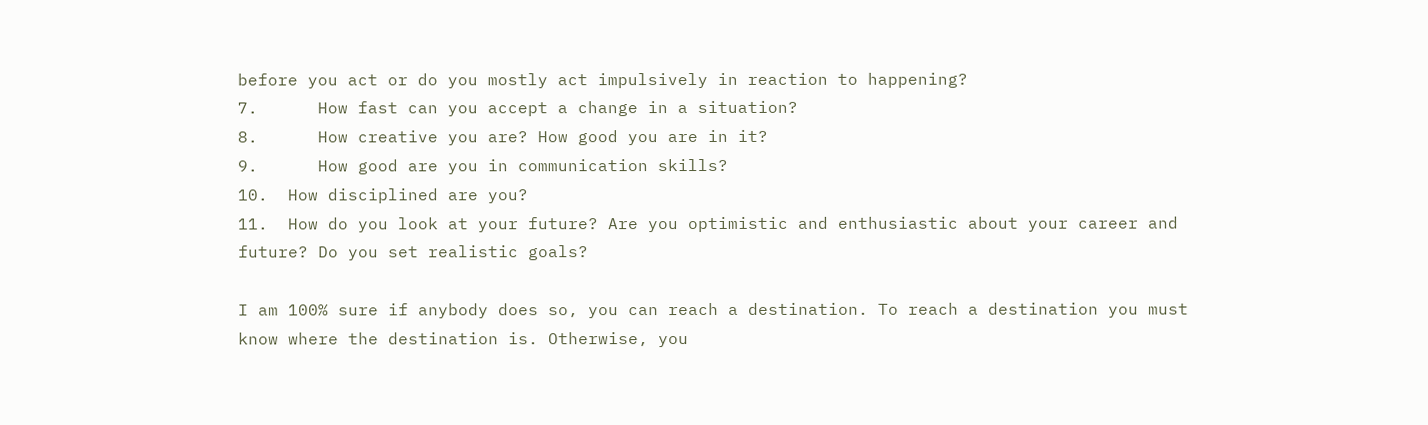before you act or do you mostly act impulsively in reaction to happening?
7.      How fast can you accept a change in a situation?
8.      How creative you are? How good you are in it?
9.      How good are you in communication skills?
10.  How disciplined are you?
11.  How do you look at your future? Are you optimistic and enthusiastic about your career and future? Do you set realistic goals?

I am 100% sure if anybody does so, you can reach a destination. To reach a destination you must know where the destination is. Otherwise, you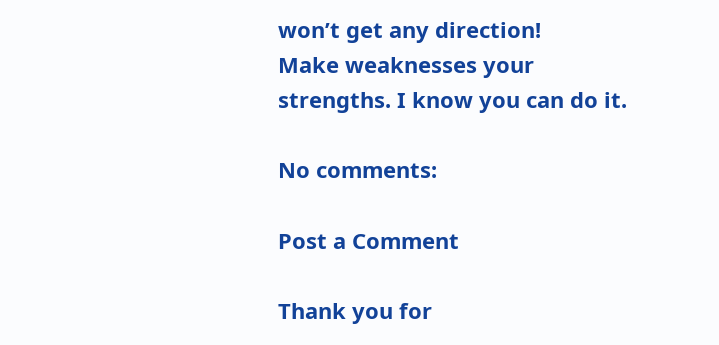won’t get any direction!
Make weaknesses your strengths. I know you can do it.

No comments:

Post a Comment

Thank you for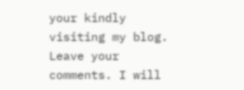your kindly visiting my blog. Leave your comments. I will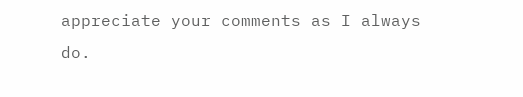appreciate your comments as I always do.